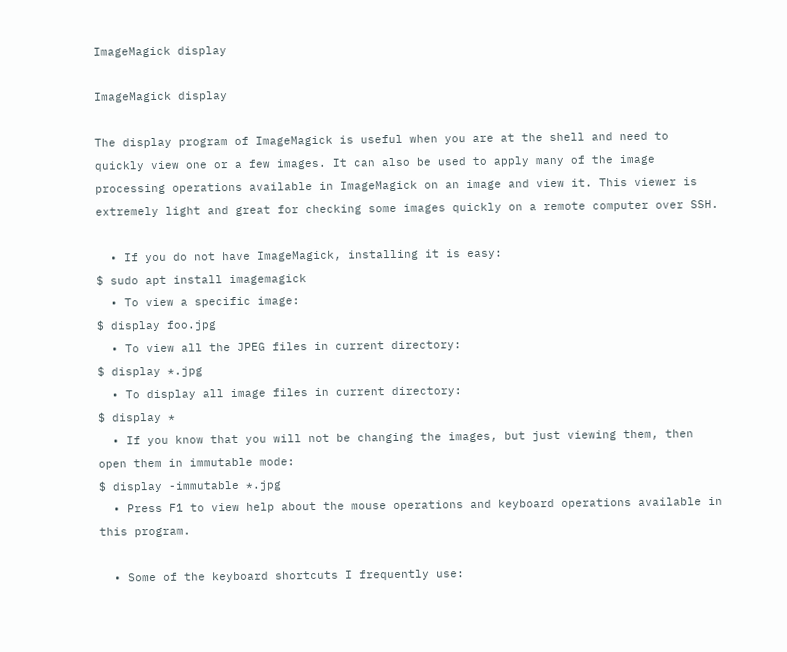ImageMagick display

ImageMagick display

The display program of ImageMagick is useful when you are at the shell and need to quickly view one or a few images. It can also be used to apply many of the image processing operations available in ImageMagick on an image and view it. This viewer is extremely light and great for checking some images quickly on a remote computer over SSH.

  • If you do not have ImageMagick, installing it is easy:
$ sudo apt install imagemagick
  • To view a specific image:
$ display foo.jpg
  • To view all the JPEG files in current directory:
$ display *.jpg
  • To display all image files in current directory:
$ display *
  • If you know that you will not be changing the images, but just viewing them, then open them in immutable mode:
$ display -immutable *.jpg
  • Press F1 to view help about the mouse operations and keyboard operations available in this program.

  • Some of the keyboard shortcuts I frequently use: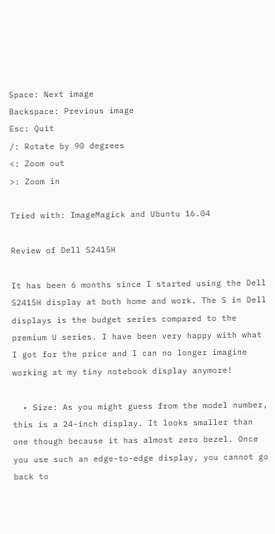Space: Next image
Backspace: Previous image
Esc: Quit
/: Rotate by 90 degrees
<: Zoom out
>: Zoom in

Tried with: ImageMagick and Ubuntu 16.04

Review of Dell S2415H

It has been 6 months since I started using the Dell S2415H display at both home and work. The S in Dell displays is the budget series compared to the premium U series. I have been very happy with what I got for the price and I can no longer imagine working at my tiny notebook display anymore!

  • Size: As you might guess from the model number, this is a 24-inch display. It looks smaller than one though because it has almost zero bezel. Once you use such an edge-to-edge display, you cannot go back to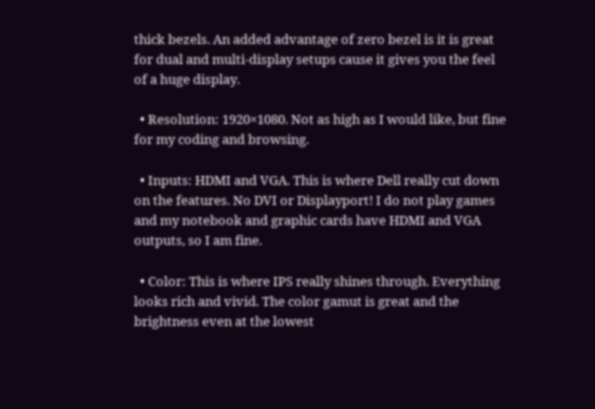thick bezels. An added advantage of zero bezel is it is great for dual and multi-display setups cause it gives you the feel of a huge display.

  • Resolution: 1920×1080. Not as high as I would like, but fine for my coding and browsing.

  • Inputs: HDMI and VGA. This is where Dell really cut down on the features. No DVI or Displayport! I do not play games and my notebook and graphic cards have HDMI and VGA outputs, so I am fine.

  • Color: This is where IPS really shines through. Everything looks rich and vivid. The color gamut is great and the brightness even at the lowest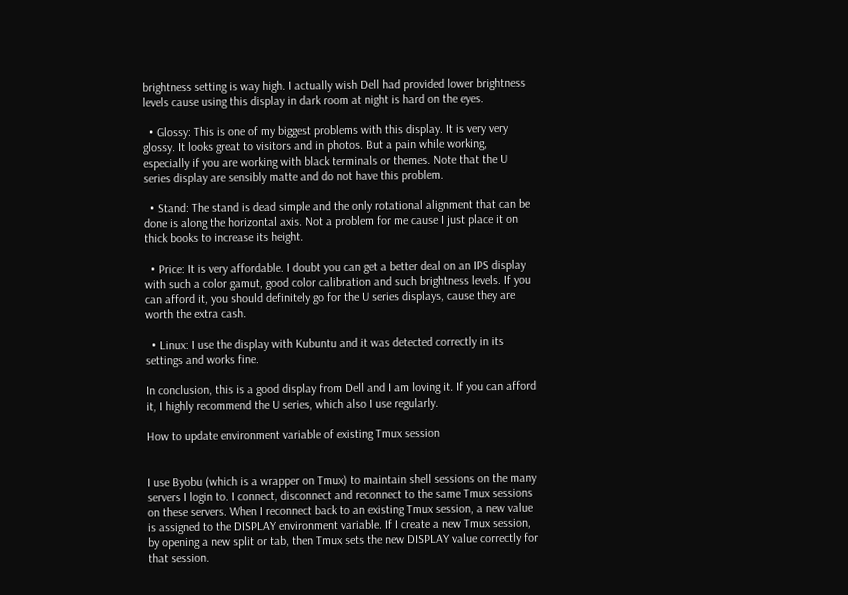brightness setting is way high. I actually wish Dell had provided lower brightness levels cause using this display in dark room at night is hard on the eyes.

  • Glossy: This is one of my biggest problems with this display. It is very very glossy. It looks great to visitors and in photos. But a pain while working, especially if you are working with black terminals or themes. Note that the U series display are sensibly matte and do not have this problem.

  • Stand: The stand is dead simple and the only rotational alignment that can be done is along the horizontal axis. Not a problem for me cause I just place it on thick books to increase its height.

  • Price: It is very affordable. I doubt you can get a better deal on an IPS display with such a color gamut, good color calibration and such brightness levels. If you can afford it, you should definitely go for the U series displays, cause they are worth the extra cash.

  • Linux: I use the display with Kubuntu and it was detected correctly in its settings and works fine.

In conclusion, this is a good display from Dell and I am loving it. If you can afford it, I highly recommend the U series, which also I use regularly.

How to update environment variable of existing Tmux session


I use Byobu (which is a wrapper on Tmux) to maintain shell sessions on the many servers I login to. I connect, disconnect and reconnect to the same Tmux sessions on these servers. When I reconnect back to an existing Tmux session, a new value is assigned to the DISPLAY environment variable. If I create a new Tmux session, by opening a new split or tab, then Tmux sets the new DISPLAY value correctly for that session.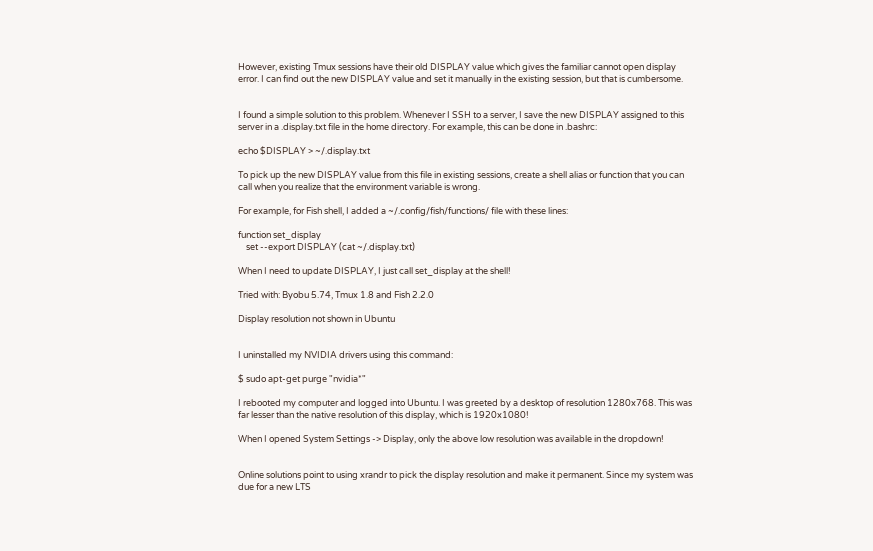However, existing Tmux sessions have their old DISPLAY value which gives the familiar cannot open display error. I can find out the new DISPLAY value and set it manually in the existing session, but that is cumbersome.


I found a simple solution to this problem. Whenever I SSH to a server, I save the new DISPLAY assigned to this server in a .display.txt file in the home directory. For example, this can be done in .bashrc:

echo $DISPLAY > ~/.display.txt

To pick up the new DISPLAY value from this file in existing sessions, create a shell alias or function that you can call when you realize that the environment variable is wrong.

For example, for Fish shell, I added a ~/.config/fish/functions/ file with these lines:

function set_display
    set --export DISPLAY (cat ~/.display.txt)

When I need to update DISPLAY, I just call set_display at the shell!

Tried with: Byobu 5.74, Tmux 1.8 and Fish 2.2.0

Display resolution not shown in Ubuntu


I uninstalled my NVIDIA drivers using this command:

$ sudo apt-get purge "nvidia*"

I rebooted my computer and logged into Ubuntu. I was greeted by a desktop of resolution 1280x768. This was far lesser than the native resolution of this display, which is 1920x1080!

When I opened System Settings -> Display, only the above low resolution was available in the dropdown!


Online solutions point to using xrandr to pick the display resolution and make it permanent. Since my system was due for a new LTS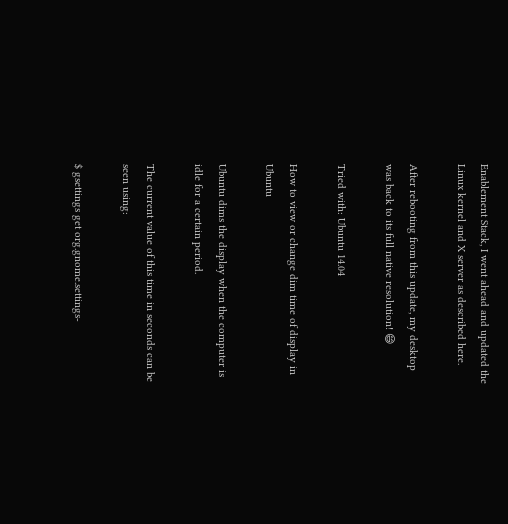Enablement Stack, I went ahead and updated the Linux kernel and X server as described here.

After rebooting from this update, my desktop was back to its full native resolution! 😄

Tried with: Ubuntu 14.04

How to view or change dim time of display in Ubuntu

Ubuntu dims the display when the computer is idle for a certain period.

The current value of this time in seconds can be seen using:

$ gsettings get org.gnome.settings-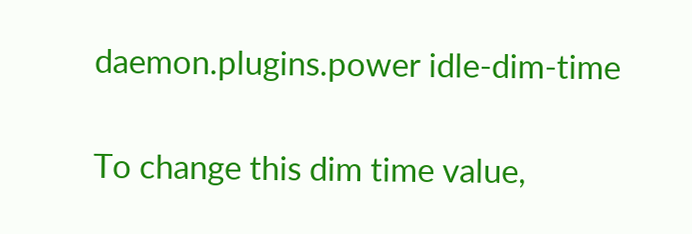daemon.plugins.power idle-dim-time

To change this dim time value,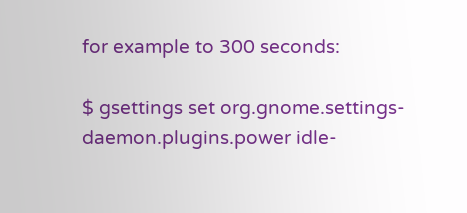for example to 300 seconds:

$ gsettings set org.gnome.settings-daemon.plugins.power idle-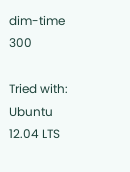dim-time 300

Tried with: Ubuntu 12.04 LTS